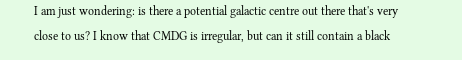I am just wondering: is there a potential galactic centre out there that's very close to us? I know that CMDG is irregular, but can it still contain a black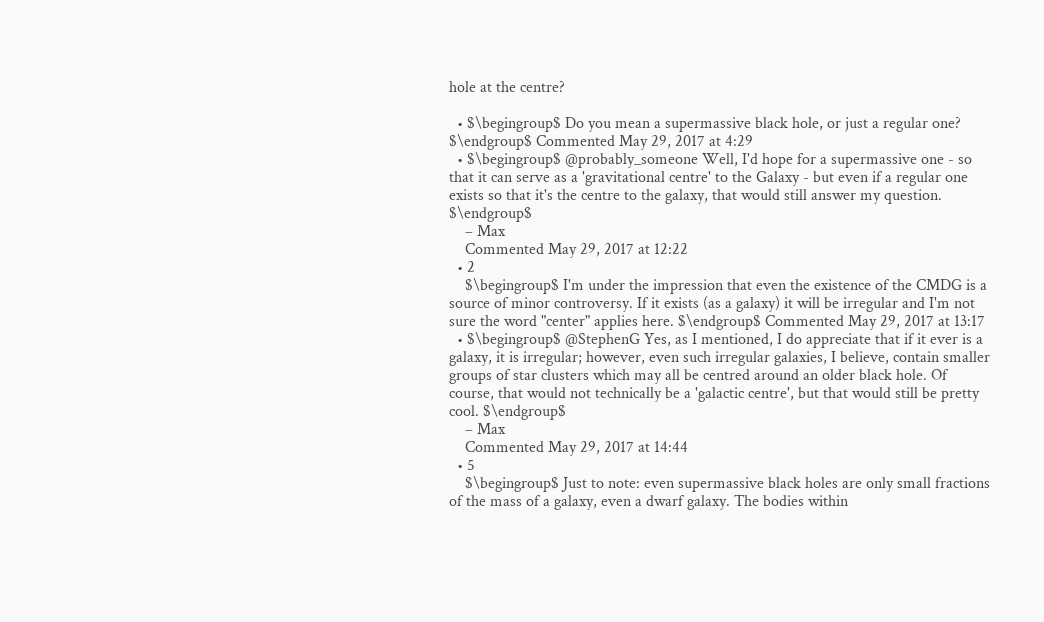hole at the centre?

  • $\begingroup$ Do you mean a supermassive black hole, or just a regular one? $\endgroup$ Commented May 29, 2017 at 4:29
  • $\begingroup$ @probably_someone Well, I'd hope for a supermassive one - so that it can serve as a 'gravitational centre' to the Galaxy - but even if a regular one exists so that it's the centre to the galaxy, that would still answer my question. $\endgroup$
    – Max
    Commented May 29, 2017 at 12:22
  • 2
    $\begingroup$ I'm under the impression that even the existence of the CMDG is a source of minor controversy. If it exists (as a galaxy) it will be irregular and I'm not sure the word "center" applies here. $\endgroup$ Commented May 29, 2017 at 13:17
  • $\begingroup$ @StephenG Yes, as I mentioned, I do appreciate that if it ever is a galaxy, it is irregular; however, even such irregular galaxies, I believe, contain smaller groups of star clusters which may all be centred around an older black hole. Of course, that would not technically be a 'galactic centre', but that would still be pretty cool. $\endgroup$
    – Max
    Commented May 29, 2017 at 14:44
  • 5
    $\begingroup$ Just to note: even supermassive black holes are only small fractions of the mass of a galaxy, even a dwarf galaxy. The bodies within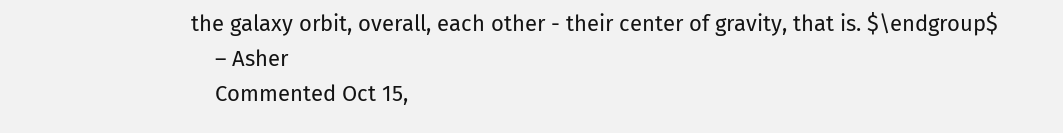the galaxy orbit, overall, each other - their center of gravity, that is. $\endgroup$
    – Asher
    Commented Oct 15,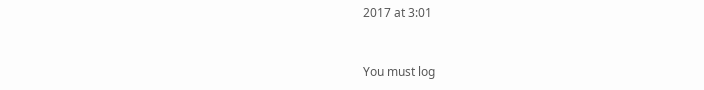2017 at 3:01


You must log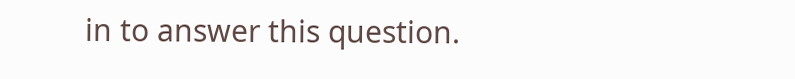in to answer this question.